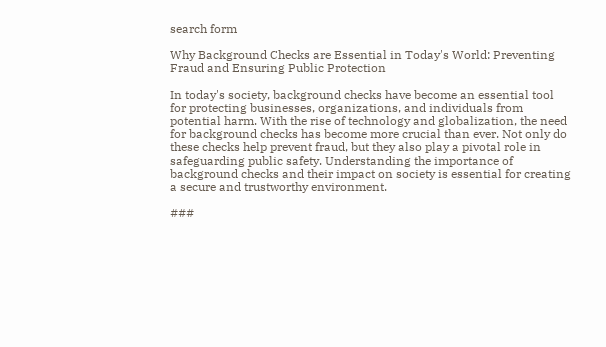search form

Why Background Checks are Essential in Today's World: Preventing Fraud and Ensuring Public Protection

In today's society, background checks have become an essential tool for protecting businesses, organizations, and individuals from potential harm. With the rise of technology and globalization, the need for background checks has become more crucial than ever. Not only do these checks help prevent fraud, but they also play a pivotal role in safeguarding public safety. Understanding the importance of background checks and their impact on society is essential for creating a secure and trustworthy environment.

###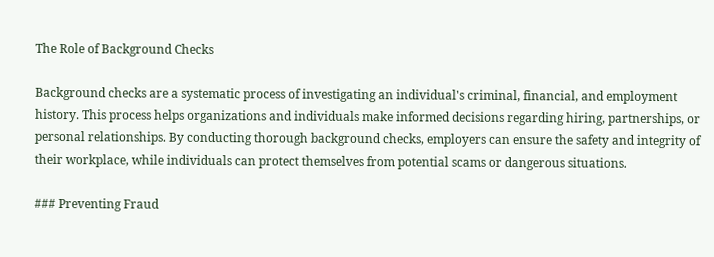The Role of Background Checks

Background checks are a systematic process of investigating an individual's criminal, financial, and employment history. This process helps organizations and individuals make informed decisions regarding hiring, partnerships, or personal relationships. By conducting thorough background checks, employers can ensure the safety and integrity of their workplace, while individuals can protect themselves from potential scams or dangerous situations.

### Preventing Fraud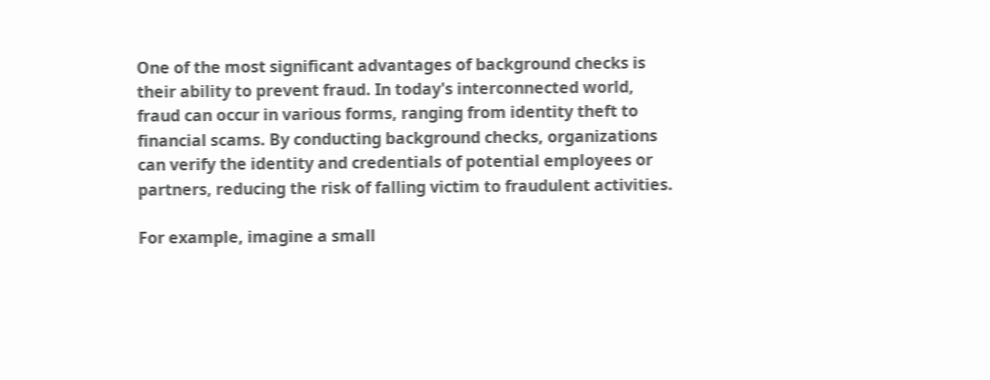One of the most significant advantages of background checks is their ability to prevent fraud. In today's interconnected world, fraud can occur in various forms, ranging from identity theft to financial scams. By conducting background checks, organizations can verify the identity and credentials of potential employees or partners, reducing the risk of falling victim to fraudulent activities.

For example, imagine a small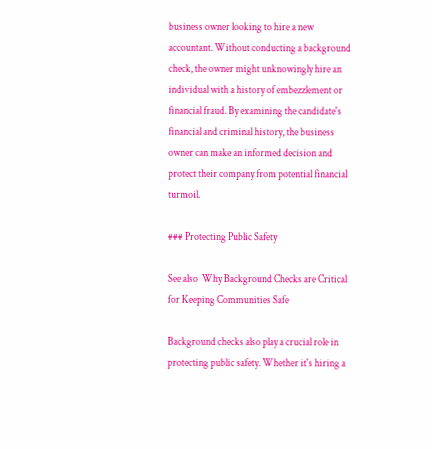business owner looking to hire a new accountant. Without conducting a background check, the owner might unknowingly hire an individual with a history of embezzlement or financial fraud. By examining the candidate's financial and criminal history, the business owner can make an informed decision and protect their company from potential financial turmoil.

### Protecting Public Safety

See also  Why Background Checks are Critical for Keeping Communities Safe

Background checks also play a crucial role in protecting public safety. Whether it's hiring a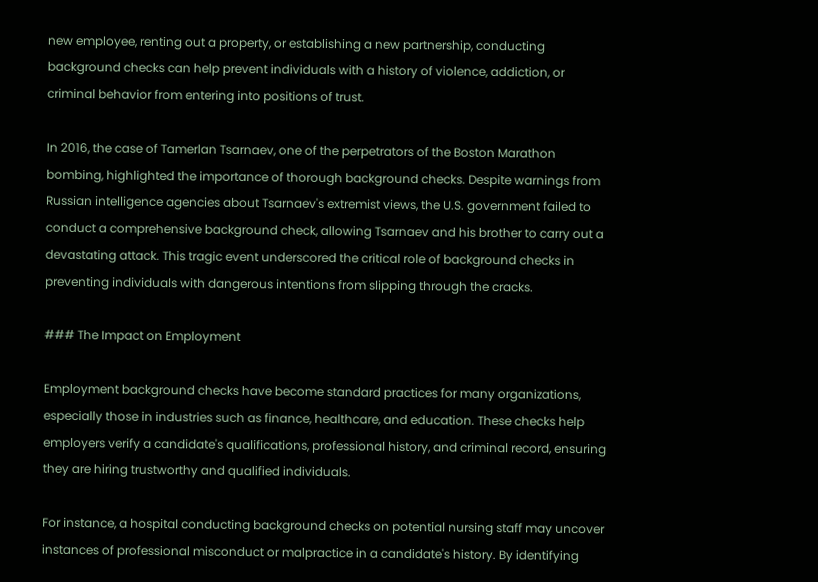new employee, renting out a property, or establishing a new partnership, conducting background checks can help prevent individuals with a history of violence, addiction, or criminal behavior from entering into positions of trust.

In 2016, the case of Tamerlan Tsarnaev, one of the perpetrators of the Boston Marathon bombing, highlighted the importance of thorough background checks. Despite warnings from Russian intelligence agencies about Tsarnaev's extremist views, the U.S. government failed to conduct a comprehensive background check, allowing Tsarnaev and his brother to carry out a devastating attack. This tragic event underscored the critical role of background checks in preventing individuals with dangerous intentions from slipping through the cracks.

### The Impact on Employment

Employment background checks have become standard practices for many organizations, especially those in industries such as finance, healthcare, and education. These checks help employers verify a candidate's qualifications, professional history, and criminal record, ensuring they are hiring trustworthy and qualified individuals.

For instance, a hospital conducting background checks on potential nursing staff may uncover instances of professional misconduct or malpractice in a candidate's history. By identifying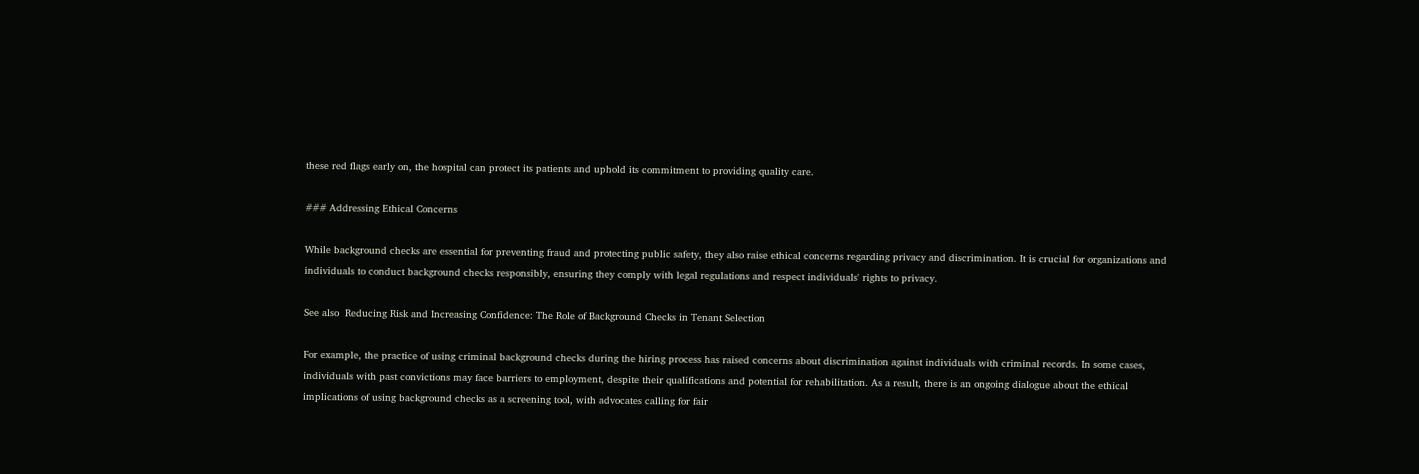these red flags early on, the hospital can protect its patients and uphold its commitment to providing quality care.

### Addressing Ethical Concerns

While background checks are essential for preventing fraud and protecting public safety, they also raise ethical concerns regarding privacy and discrimination. It is crucial for organizations and individuals to conduct background checks responsibly, ensuring they comply with legal regulations and respect individuals' rights to privacy.

See also  Reducing Risk and Increasing Confidence: The Role of Background Checks in Tenant Selection

For example, the practice of using criminal background checks during the hiring process has raised concerns about discrimination against individuals with criminal records. In some cases, individuals with past convictions may face barriers to employment, despite their qualifications and potential for rehabilitation. As a result, there is an ongoing dialogue about the ethical implications of using background checks as a screening tool, with advocates calling for fair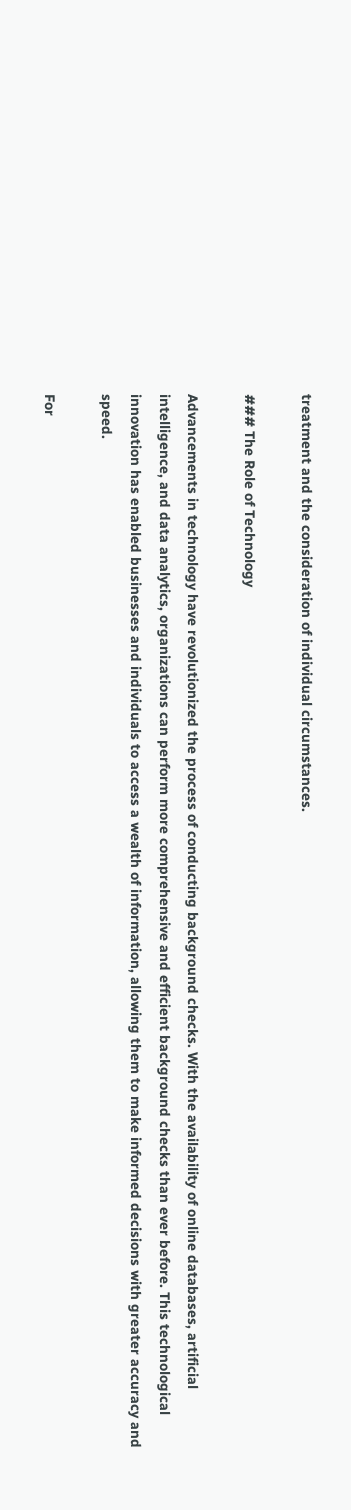treatment and the consideration of individual circumstances.

### The Role of Technology

Advancements in technology have revolutionized the process of conducting background checks. With the availability of online databases, artificial intelligence, and data analytics, organizations can perform more comprehensive and efficient background checks than ever before. This technological innovation has enabled businesses and individuals to access a wealth of information, allowing them to make informed decisions with greater accuracy and speed.

For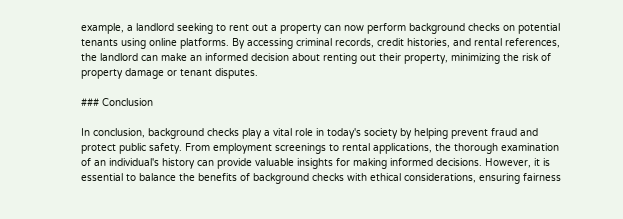example, a landlord seeking to rent out a property can now perform background checks on potential tenants using online platforms. By accessing criminal records, credit histories, and rental references, the landlord can make an informed decision about renting out their property, minimizing the risk of property damage or tenant disputes.

### Conclusion

In conclusion, background checks play a vital role in today's society by helping prevent fraud and protect public safety. From employment screenings to rental applications, the thorough examination of an individual's history can provide valuable insights for making informed decisions. However, it is essential to balance the benefits of background checks with ethical considerations, ensuring fairness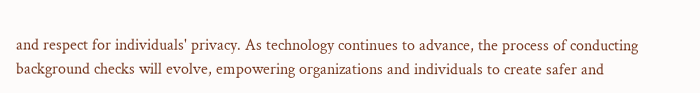and respect for individuals' privacy. As technology continues to advance, the process of conducting background checks will evolve, empowering organizations and individuals to create safer and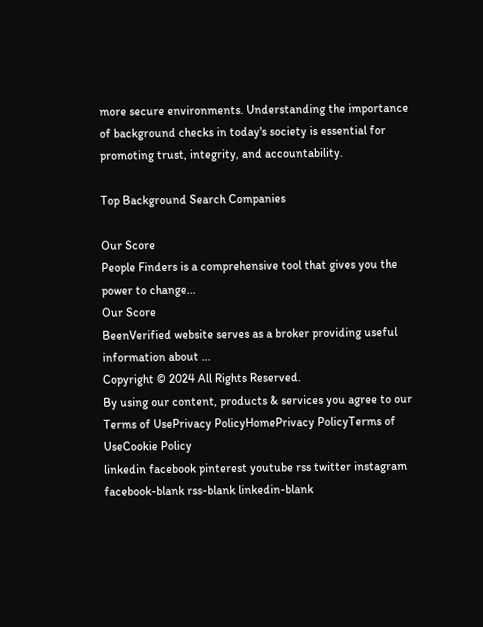more secure environments. Understanding the importance of background checks in today's society is essential for promoting trust, integrity, and accountability.

Top Background Search Companies

Our Score
People Finders is a comprehensive tool that gives you the power to change...
Our Score
BeenVerified website serves as a broker providing useful information about ...
Copyright © 2024 All Rights Reserved.
By using our content, products & services you agree to our
Terms of UsePrivacy PolicyHomePrivacy PolicyTerms of UseCookie Policy
linkedin facebook pinterest youtube rss twitter instagram facebook-blank rss-blank linkedin-blank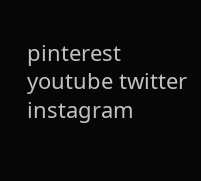pinterest youtube twitter instagram